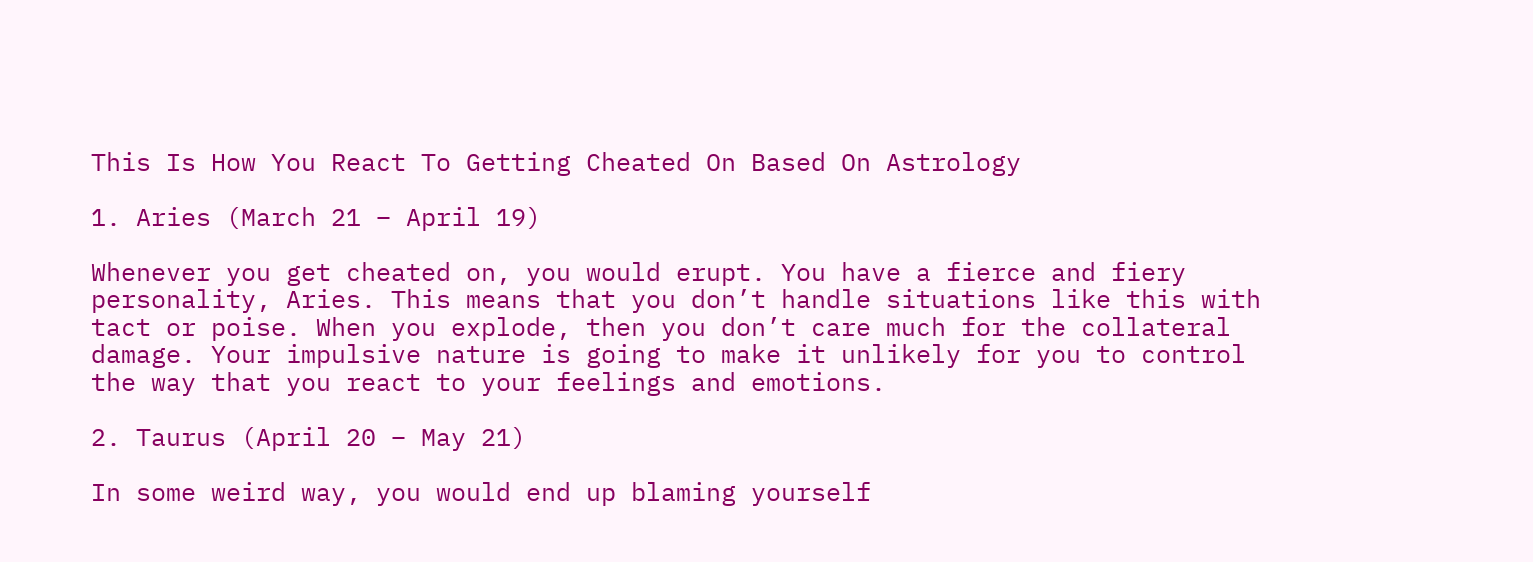This Is How You React To Getting Cheated On Based On Astrology

1. Aries (March 21 – April 19)

Whenever you get cheated on, you would erupt. You have a fierce and fiery personality, Aries. This means that you don’t handle situations like this with tact or poise. When you explode, then you don’t care much for the collateral damage. Your impulsive nature is going to make it unlikely for you to control the way that you react to your feelings and emotions.

2. Taurus (April 20 – May 21)

In some weird way, you would end up blaming yourself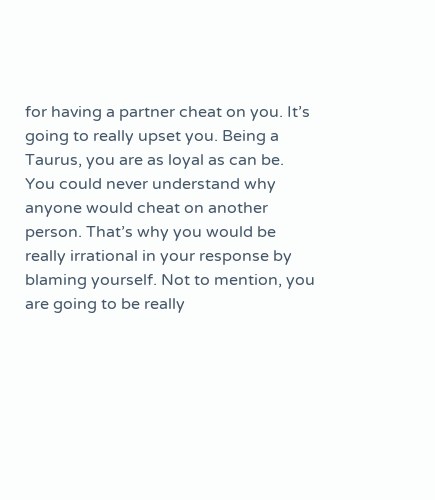for having a partner cheat on you. It’s going to really upset you. Being a Taurus, you are as loyal as can be. You could never understand why anyone would cheat on another person. That’s why you would be really irrational in your response by blaming yourself. Not to mention, you are going to be really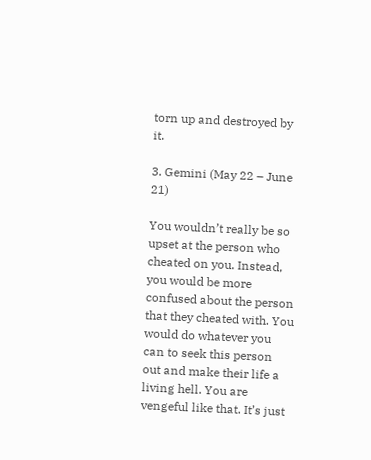torn up and destroyed by it.

3. Gemini (May 22 – June 21)

You wouldn’t really be so upset at the person who cheated on you. Instead, you would be more confused about the person that they cheated with. You would do whatever you can to seek this person out and make their life a living hell. You are vengeful like that. It’s just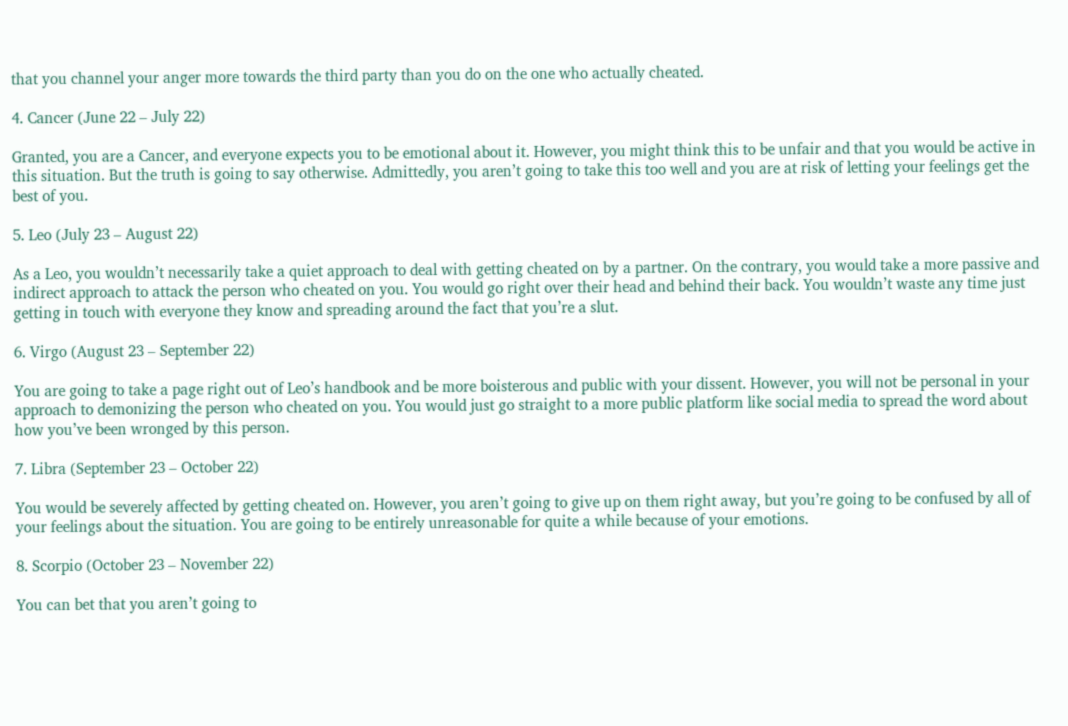that you channel your anger more towards the third party than you do on the one who actually cheated.

4. Cancer (June 22 – July 22)

Granted, you are a Cancer, and everyone expects you to be emotional about it. However, you might think this to be unfair and that you would be active in this situation. But the truth is going to say otherwise. Admittedly, you aren’t going to take this too well and you are at risk of letting your feelings get the best of you.

5. Leo (July 23 – August 22)

As a Leo, you wouldn’t necessarily take a quiet approach to deal with getting cheated on by a partner. On the contrary, you would take a more passive and indirect approach to attack the person who cheated on you. You would go right over their head and behind their back. You wouldn’t waste any time just getting in touch with everyone they know and spreading around the fact that you’re a slut.

6. Virgo (August 23 – September 22)

You are going to take a page right out of Leo’s handbook and be more boisterous and public with your dissent. However, you will not be personal in your approach to demonizing the person who cheated on you. You would just go straight to a more public platform like social media to spread the word about how you’ve been wronged by this person.

7. Libra (September 23 – October 22)

You would be severely affected by getting cheated on. However, you aren’t going to give up on them right away, but you’re going to be confused by all of your feelings about the situation. You are going to be entirely unreasonable for quite a while because of your emotions.

8. Scorpio (October 23 – November 22)

You can bet that you aren’t going to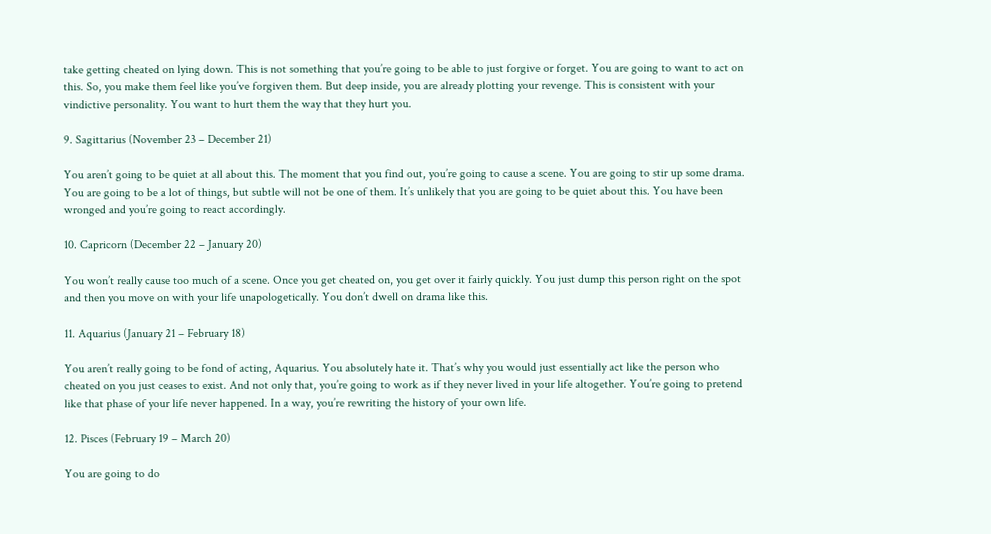take getting cheated on lying down. This is not something that you’re going to be able to just forgive or forget. You are going to want to act on this. So, you make them feel like you’ve forgiven them. But deep inside, you are already plotting your revenge. This is consistent with your vindictive personality. You want to hurt them the way that they hurt you.

9. Sagittarius (November 23 – December 21)

You aren’t going to be quiet at all about this. The moment that you find out, you’re going to cause a scene. You are going to stir up some drama. You are going to be a lot of things, but subtle will not be one of them. It’s unlikely that you are going to be quiet about this. You have been wronged and you’re going to react accordingly.

10. Capricorn (December 22 – January 20)

You won’t really cause too much of a scene. Once you get cheated on, you get over it fairly quickly. You just dump this person right on the spot and then you move on with your life unapologetically. You don’t dwell on drama like this.

11. Aquarius (January 21 – February 18)

You aren’t really going to be fond of acting, Aquarius. You absolutely hate it. That’s why you would just essentially act like the person who cheated on you just ceases to exist. And not only that, you’re going to work as if they never lived in your life altogether. You’re going to pretend like that phase of your life never happened. In a way, you’re rewriting the history of your own life.

12. Pisces (February 19 – March 20)

You are going to do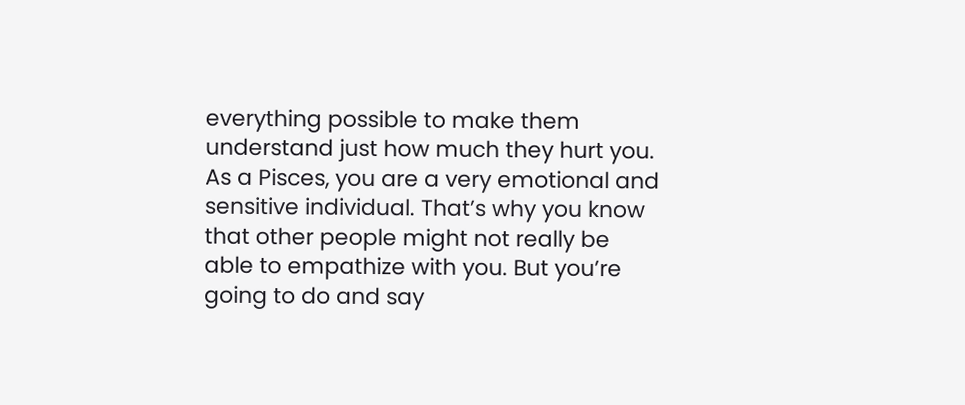everything possible to make them understand just how much they hurt you. As a Pisces, you are a very emotional and sensitive individual. That’s why you know that other people might not really be able to empathize with you. But you’re going to do and say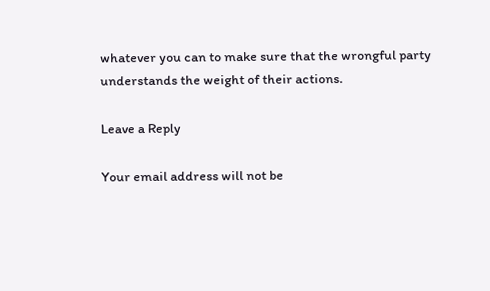whatever you can to make sure that the wrongful party understands the weight of their actions.

Leave a Reply

Your email address will not be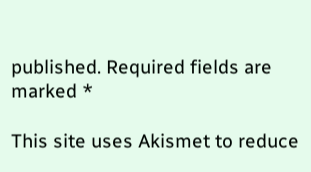published. Required fields are marked *

This site uses Akismet to reduce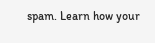spam. Learn how your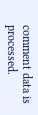comment data is processed.